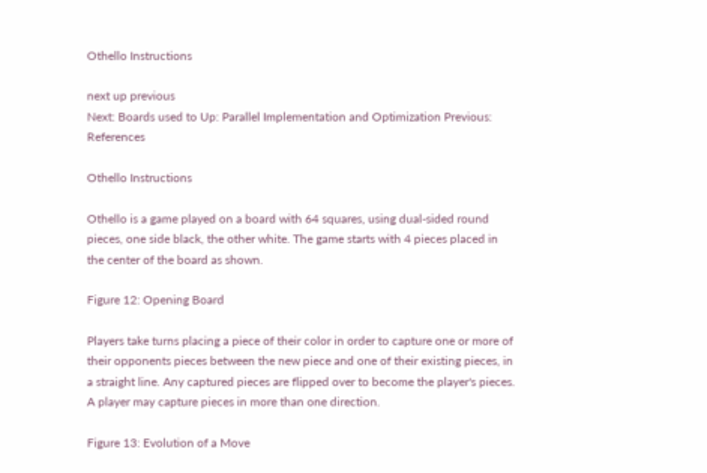Othello Instructions

next up previous
Next: Boards used to Up: Parallel Implementation and Optimization Previous: References

Othello Instructions

Othello is a game played on a board with 64 squares, using dual-sided round pieces, one side black, the other white. The game starts with 4 pieces placed in the center of the board as shown.

Figure 12: Opening Board

Players take turns placing a piece of their color in order to capture one or more of their opponents pieces between the new piece and one of their existing pieces, in a straight line. Any captured pieces are flipped over to become the player's pieces. A player may capture pieces in more than one direction.

Figure 13: Evolution of a Move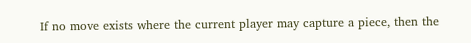If no move exists where the current player may capture a piece, then the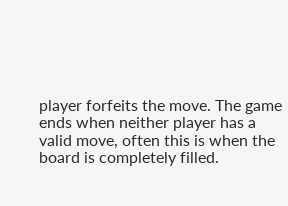player forfeits the move. The game ends when neither player has a valid move, often this is when the board is completely filled.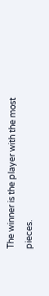The winner is the player with the most pieces.